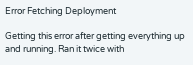Error Fetching Deployment

Getting this error after getting everything up and running. Ran it twice with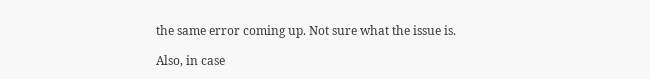the same error coming up. Not sure what the issue is.

Also, in case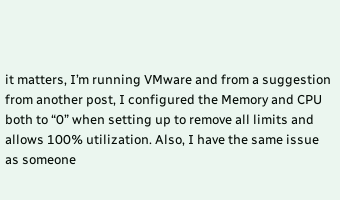it matters, I’m running VMware and from a suggestion from another post, I configured the Memory and CPU both to “0” when setting up to remove all limits and allows 100% utilization. Also, I have the same issue as someone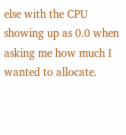else with the CPU showing up as 0.0 when asking me how much I wanted to allocate.